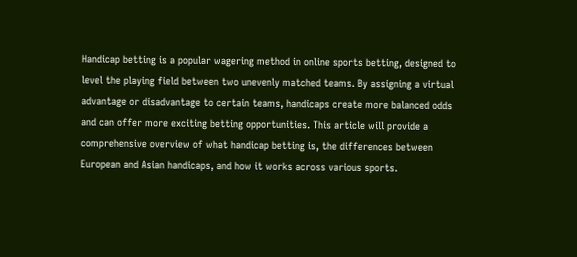Handicap betting is a popular wagering method in online sports betting, designed to level the playing field between two unevenly matched teams. By assigning a virtual advantage or disadvantage to certain teams, handicaps create more balanced odds and can offer more exciting betting opportunities. This article will provide a comprehensive overview of what handicap betting is, the differences between European and Asian handicaps, and how it works across various sports.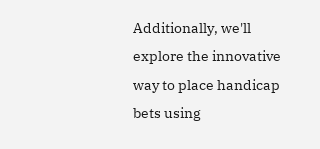Additionally, we'll explore the innovative way to place handicap bets using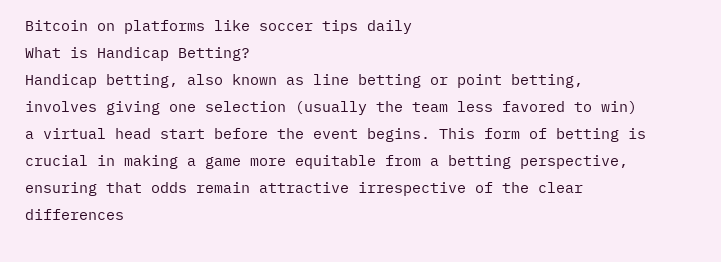Bitcoin on platforms like soccer tips daily
What is Handicap Betting?
Handicap betting, also known as line betting or point betting, involves giving one selection (usually the team less favored to win) a virtual head start before the event begins. This form of betting is crucial in making a game more equitable from a betting perspective, ensuring that odds remain attractive irrespective of the clear differences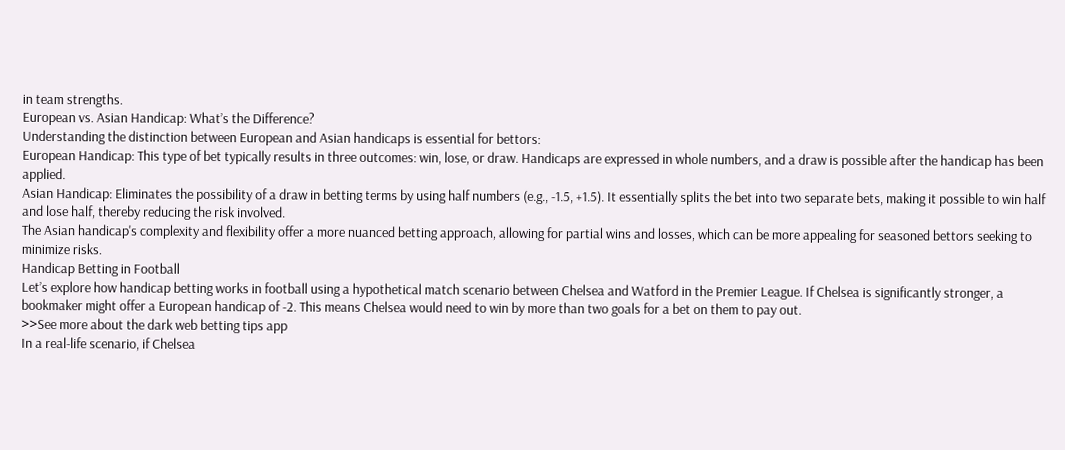in team strengths.
European vs. Asian Handicap: What’s the Difference?
Understanding the distinction between European and Asian handicaps is essential for bettors:
European Handicap: This type of bet typically results in three outcomes: win, lose, or draw. Handicaps are expressed in whole numbers, and a draw is possible after the handicap has been applied.
Asian Handicap: Eliminates the possibility of a draw in betting terms by using half numbers (e.g., -1.5, +1.5). It essentially splits the bet into two separate bets, making it possible to win half and lose half, thereby reducing the risk involved.
The Asian handicap's complexity and flexibility offer a more nuanced betting approach, allowing for partial wins and losses, which can be more appealing for seasoned bettors seeking to minimize risks.
Handicap Betting in Football
Let’s explore how handicap betting works in football using a hypothetical match scenario between Chelsea and Watford in the Premier League. If Chelsea is significantly stronger, a bookmaker might offer a European handicap of -2. This means Chelsea would need to win by more than two goals for a bet on them to pay out.
>>See more about the dark web betting tips app
In a real-life scenario, if Chelsea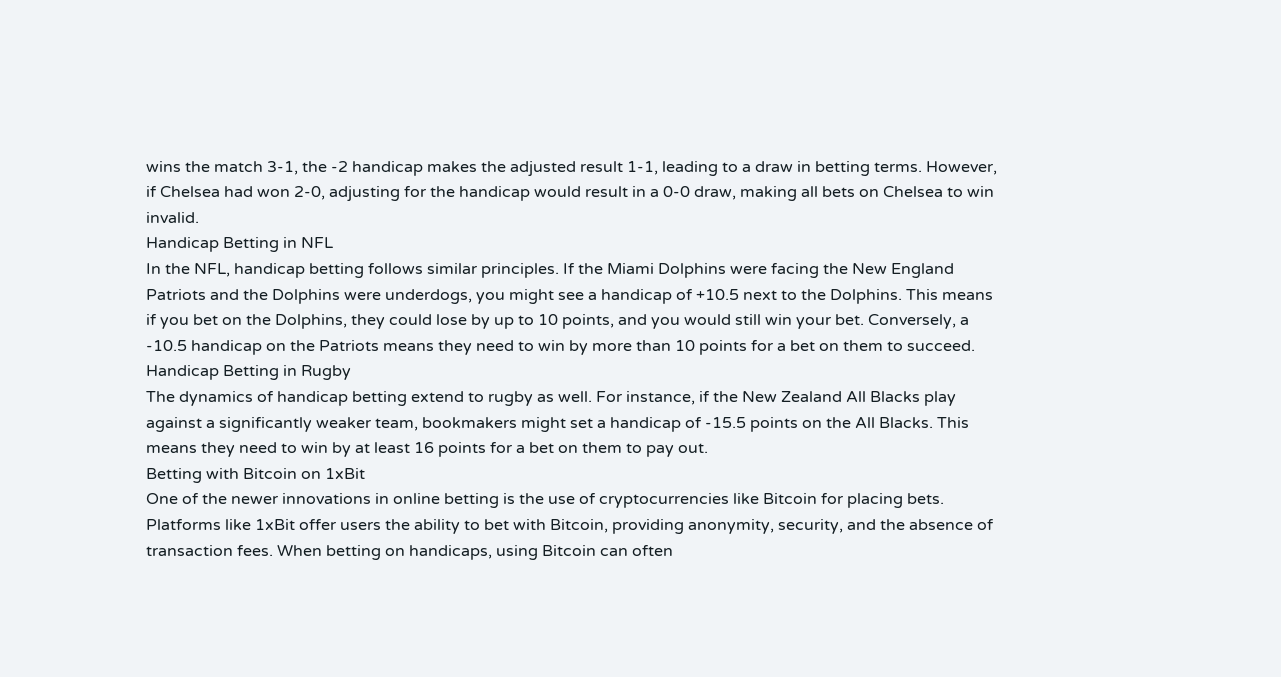wins the match 3-1, the -2 handicap makes the adjusted result 1-1, leading to a draw in betting terms. However, if Chelsea had won 2-0, adjusting for the handicap would result in a 0-0 draw, making all bets on Chelsea to win invalid.
Handicap Betting in NFL
In the NFL, handicap betting follows similar principles. If the Miami Dolphins were facing the New England Patriots and the Dolphins were underdogs, you might see a handicap of +10.5 next to the Dolphins. This means if you bet on the Dolphins, they could lose by up to 10 points, and you would still win your bet. Conversely, a -10.5 handicap on the Patriots means they need to win by more than 10 points for a bet on them to succeed.
Handicap Betting in Rugby
The dynamics of handicap betting extend to rugby as well. For instance, if the New Zealand All Blacks play against a significantly weaker team, bookmakers might set a handicap of -15.5 points on the All Blacks. This means they need to win by at least 16 points for a bet on them to pay out.
Betting with Bitcoin on 1xBit
One of the newer innovations in online betting is the use of cryptocurrencies like Bitcoin for placing bets. Platforms like 1xBit offer users the ability to bet with Bitcoin, providing anonymity, security, and the absence of transaction fees. When betting on handicaps, using Bitcoin can often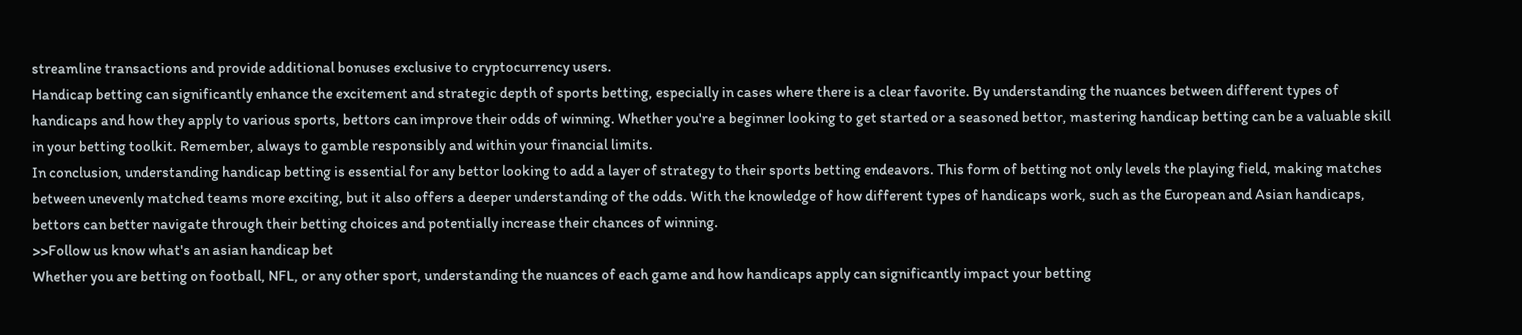streamline transactions and provide additional bonuses exclusive to cryptocurrency users.
Handicap betting can significantly enhance the excitement and strategic depth of sports betting, especially in cases where there is a clear favorite. By understanding the nuances between different types of handicaps and how they apply to various sports, bettors can improve their odds of winning. Whether you're a beginner looking to get started or a seasoned bettor, mastering handicap betting can be a valuable skill in your betting toolkit. Remember, always to gamble responsibly and within your financial limits.
In conclusion, understanding handicap betting is essential for any bettor looking to add a layer of strategy to their sports betting endeavors. This form of betting not only levels the playing field, making matches between unevenly matched teams more exciting, but it also offers a deeper understanding of the odds. With the knowledge of how different types of handicaps work, such as the European and Asian handicaps, bettors can better navigate through their betting choices and potentially increase their chances of winning.
>>Follow us know what's an asian handicap bet
Whether you are betting on football, NFL, or any other sport, understanding the nuances of each game and how handicaps apply can significantly impact your betting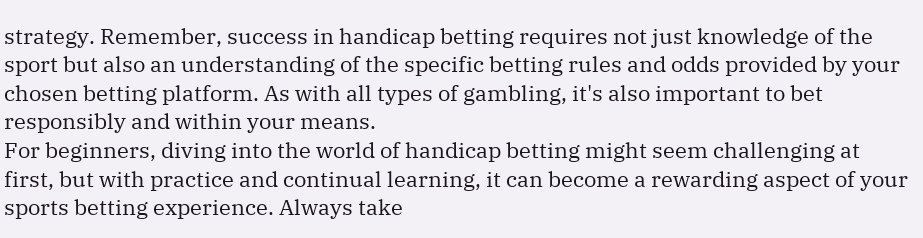strategy. Remember, success in handicap betting requires not just knowledge of the sport but also an understanding of the specific betting rules and odds provided by your chosen betting platform. As with all types of gambling, it's also important to bet responsibly and within your means.
For beginners, diving into the world of handicap betting might seem challenging at first, but with practice and continual learning, it can become a rewarding aspect of your sports betting experience. Always take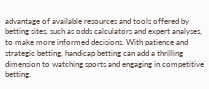advantage of available resources and tools offered by betting sites, such as odds calculators and expert analyses, to make more informed decisions. With patience and strategic betting, handicap betting can add a thrilling dimension to watching sports and engaging in competitive betting.